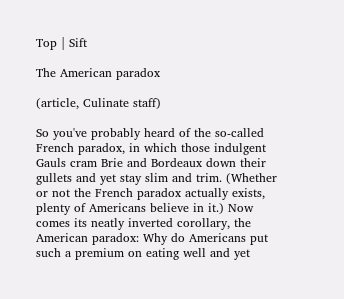Top | Sift

The American paradox

(article, Culinate staff)

So you've probably heard of the so-called French paradox, in which those indulgent Gauls cram Brie and Bordeaux down their gullets and yet stay slim and trim. (Whether or not the French paradox actually exists, plenty of Americans believe in it.) Now comes its neatly inverted corollary, the American paradox: Why do Americans put such a premium on eating well and yet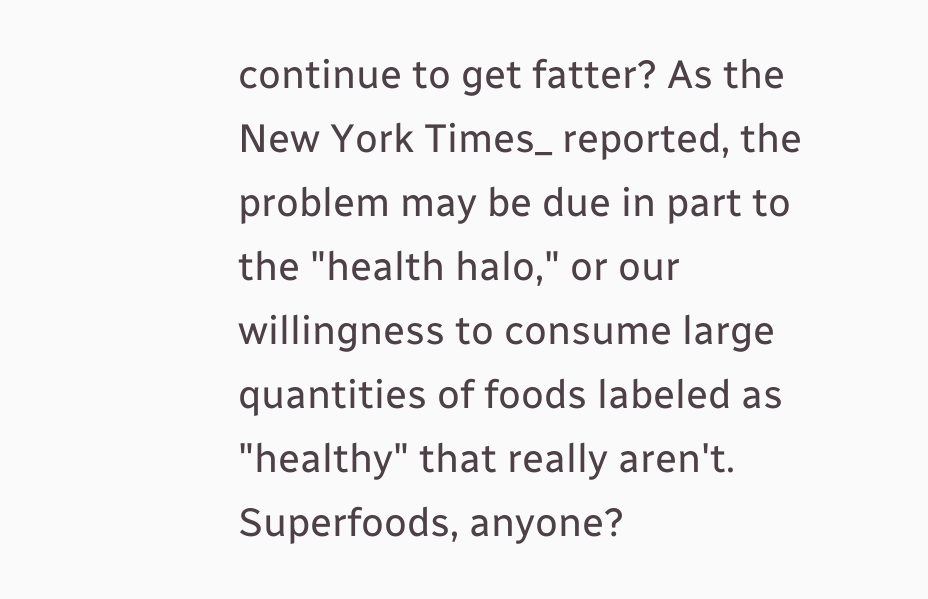continue to get fatter? As the New York Times_ reported, the problem may be due in part to the "health halo," or our willingness to consume large quantities of foods labeled as "healthy" that really aren't. Superfoods, anyone?